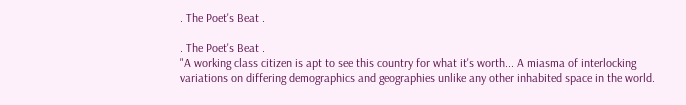. The Poet's Beat .

. The Poet's Beat .
"A working class citizen is apt to see this country for what it's worth... A miasma of interlocking variations on differing demographics and geographies unlike any other inhabited space in the world.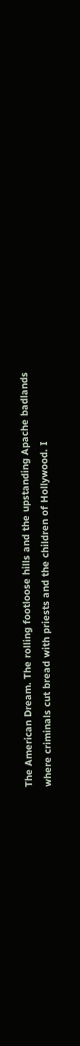The American Dream. The rolling footloose hills and the upstanding Apache badlands where criminals cut bread with priests and the children of Hollywood. I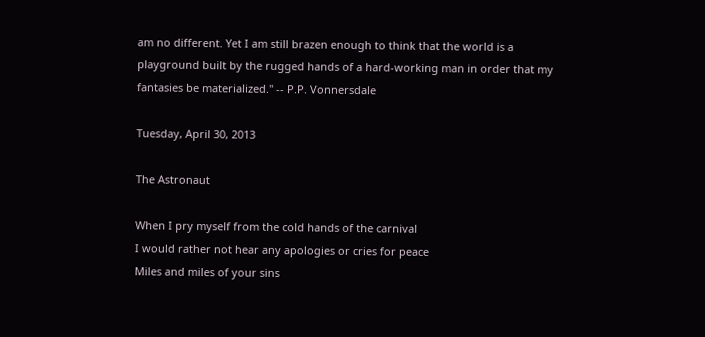am no different. Yet I am still brazen enough to think that the world is a playground built by the rugged hands of a hard-working man in order that my fantasies be materialized." -- P.P. Vonnersdale

Tuesday, April 30, 2013

The Astronaut

When I pry myself from the cold hands of the carnival
I would rather not hear any apologies or cries for peace
Miles and miles of your sins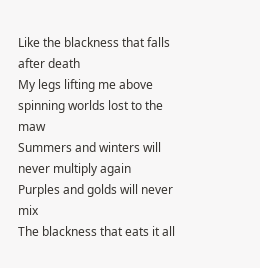Like the blackness that falls after death
My legs lifting me above spinning worlds lost to the maw
Summers and winters will never multiply again
Purples and golds will never mix
The blackness that eats it all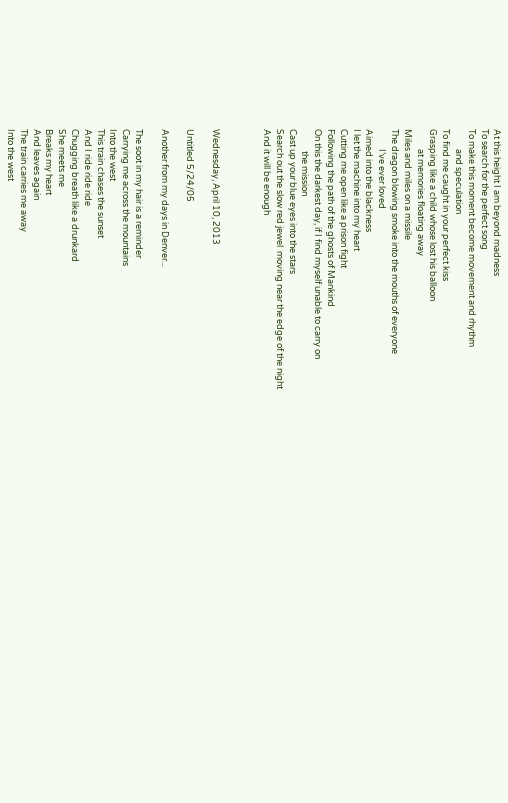At this height I am beyond madness
To search for the perfect song
To make this moment become movement and rhythm
          and speculation
To find me caught in your perfect kiss
Grasping like a child whose lost his balloon
          at memories floating away
Miles and miles on a missile
The dragon blowing smoke into the mouths of everyone
          I’ve ever loved
Aimed into the blackness
I let the machine into my heart
Cutting me open like a prison fight
Following the path of the ghosts of Mankind
On this the darkest day, if I find myself unable to carry on
           the mission
Cast up your blue eyes into the stars
Search out the slow red jewel  moving near the edge of the night
And it will be enough



Wednesday, April 10, 2013

Untitled 5/24/05

Another from my days in Denver...

The soot in my hair is a reminder
Carrying me across the mountains
Into the west
This train chases the sunset
And I ride ride ride
Chugging breath like a drunkard
She meets me
Breaks my heart
And leaves again
The train carries me away
Into the west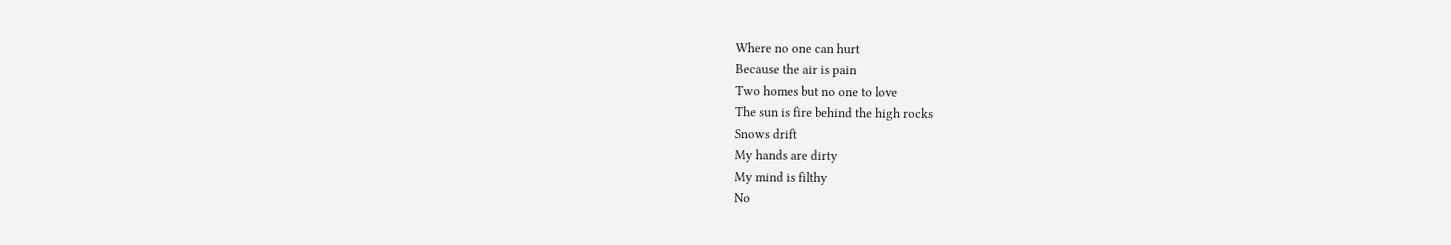Where no one can hurt
Because the air is pain
Two homes but no one to love
The sun is fire behind the high rocks
Snows drift
My hands are dirty
My mind is filthy
No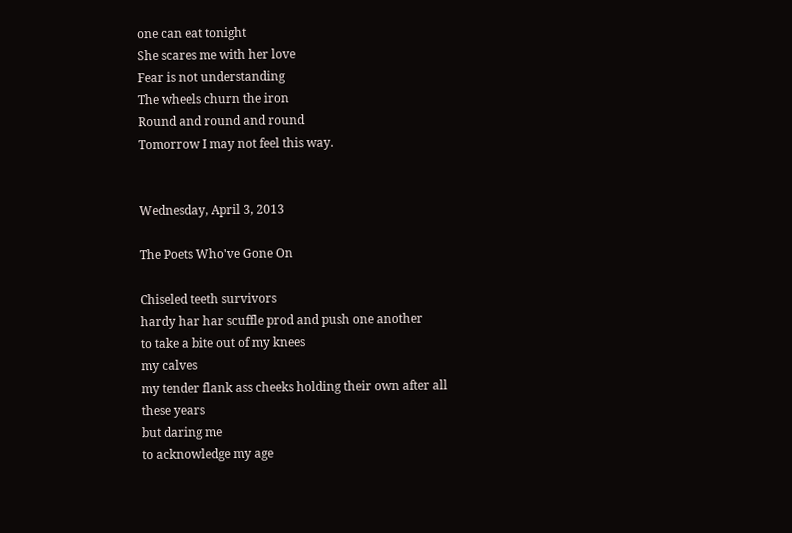one can eat tonight
She scares me with her love
Fear is not understanding
The wheels churn the iron
Round and round and round
Tomorrow I may not feel this way.


Wednesday, April 3, 2013

The Poets Who've Gone On

Chiseled teeth survivors
hardy har har scuffle prod and push one another
to take a bite out of my knees
my calves
my tender flank ass cheeks holding their own after all
these years
but daring me
to acknowledge my age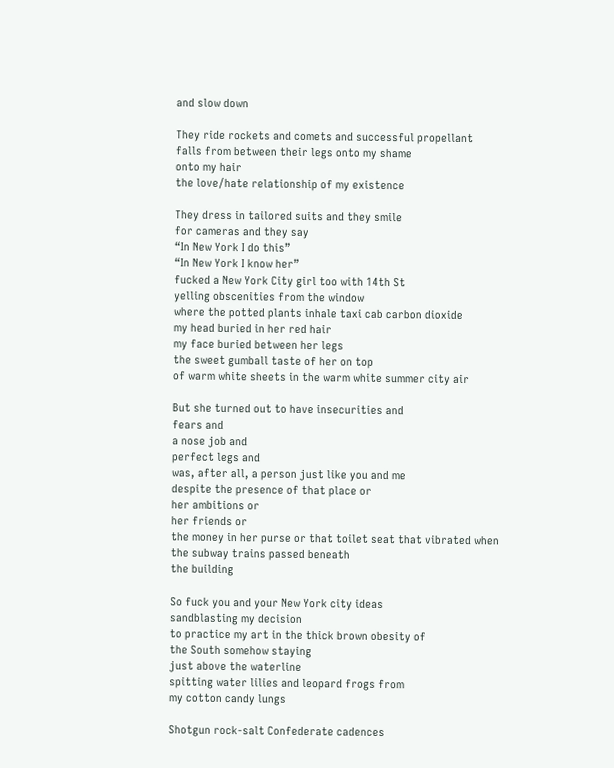and slow down

They ride rockets and comets and successful propellant
falls from between their legs onto my shame
onto my hair
the love/hate relationship of my existence

They dress in tailored suits and they smile
for cameras and they say
“In New York I do this”
“In New York I know her”
fucked a New York City girl too with 14th St
yelling obscenities from the window
where the potted plants inhale taxi cab carbon dioxide
my head buried in her red hair
my face buried between her legs
the sweet gumball taste of her on top
of warm white sheets in the warm white summer city air

But she turned out to have insecurities and
fears and
a nose job and
perfect legs and
was, after all, a person just like you and me
despite the presence of that place or
her ambitions or
her friends or
the money in her purse or that toilet seat that vibrated when
the subway trains passed beneath
the building

So fuck you and your New York city ideas
sandblasting my decision
to practice my art in the thick brown obesity of
the South somehow staying
just above the waterline
spitting water lilies and leopard frogs from
my cotton candy lungs

Shotgun rock-salt Confederate cadences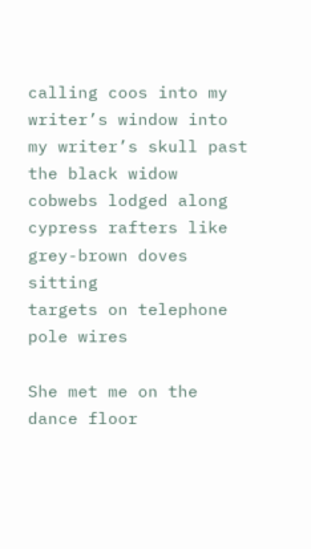calling coos into my writer’s window into
my writer’s skull past the black widow
cobwebs lodged along cypress rafters like grey-brown doves sitting
targets on telephone pole wires

She met me on the dance floor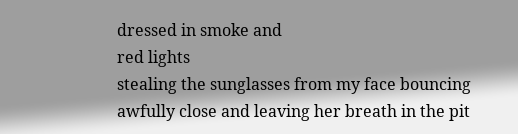dressed in smoke and
red lights
stealing the sunglasses from my face bouncing
awfully close and leaving her breath in the pit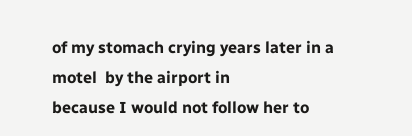of my stomach crying years later in a motel  by the airport in
because I would not follow her to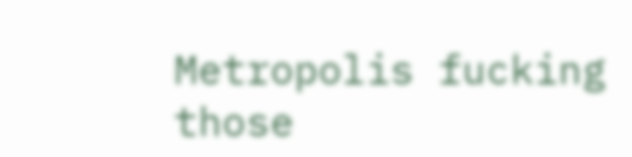Metropolis fucking
those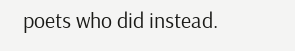poets who did instead.